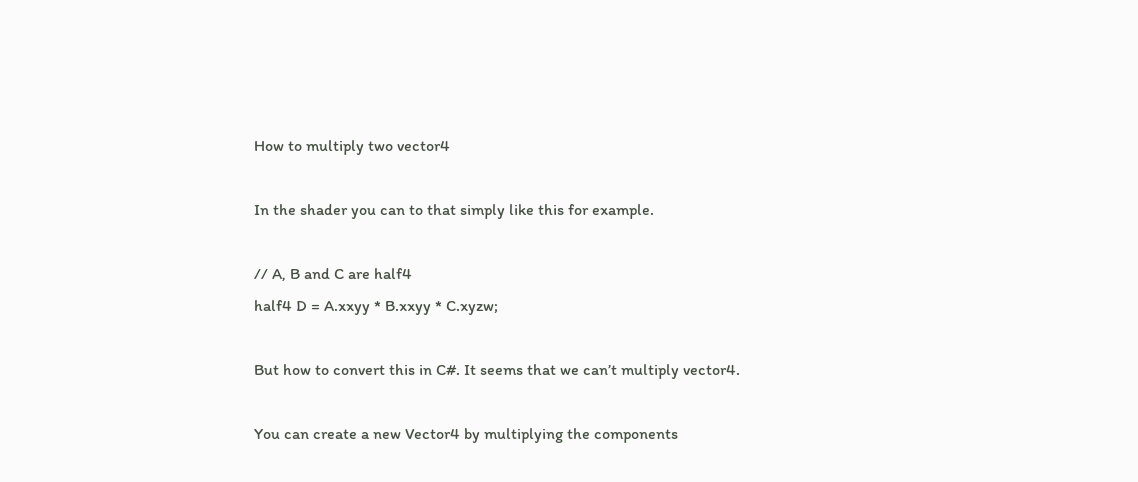How to multiply two vector4

In the shader you can to that simply like this for example.

// A, B and C are half4
half4 D = A.xxyy * B.xxyy * C.xyzw;

But how to convert this in C#. It seems that we can’t multiply vector4.

You can create a new Vector4 by multiplying the components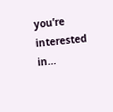you’re interested in…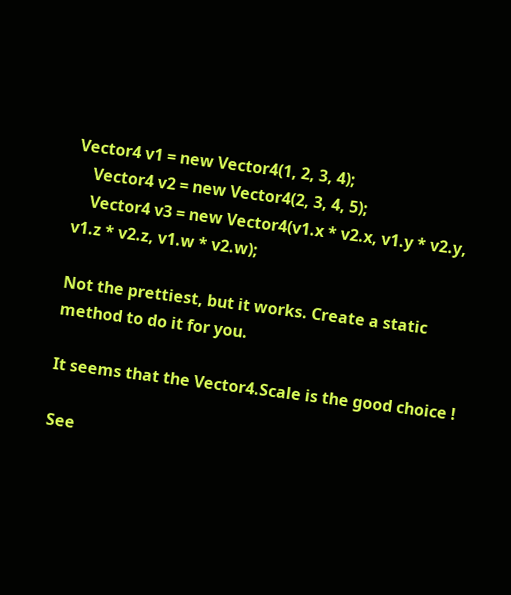Vector4 v1 = new Vector4(1, 2, 3, 4);
    Vector4 v2 = new Vector4(2, 3, 4, 5);
    Vector4 v3 = new Vector4(v1.x * v2.x, v1.y * v2.y, v1.z * v2.z, v1.w * v2.w);

Not the prettiest, but it works. Create a static method to do it for you.

It seems that the Vector4.Scale is the good choice !

See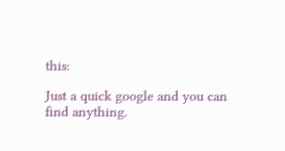this:

Just a quick google and you can find anything.